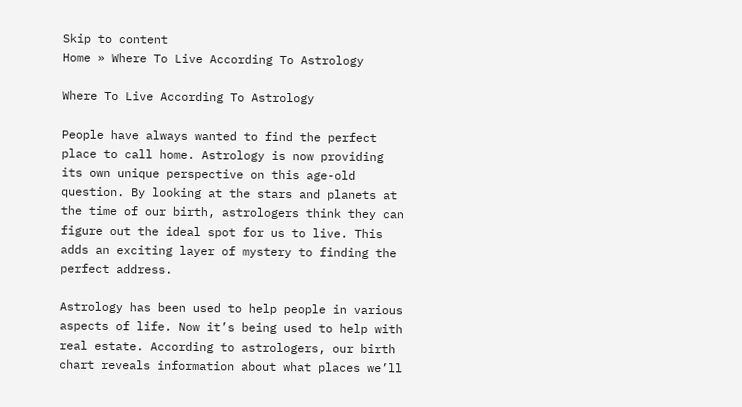Skip to content
Home » Where To Live According To Astrology

Where To Live According To Astrology

People have always wanted to find the perfect place to call home. Astrology is now providing its own unique perspective on this age-old question. By looking at the stars and planets at the time of our birth, astrologers think they can figure out the ideal spot for us to live. This adds an exciting layer of mystery to finding the perfect address.

Astrology has been used to help people in various aspects of life. Now it’s being used to help with real estate. According to astrologers, our birth chart reveals information about what places we’ll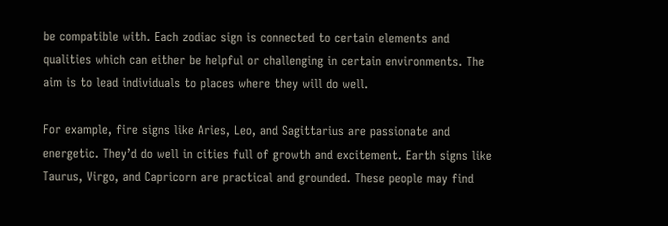be compatible with. Each zodiac sign is connected to certain elements and qualities which can either be helpful or challenging in certain environments. The aim is to lead individuals to places where they will do well.

For example, fire signs like Aries, Leo, and Sagittarius are passionate and energetic. They’d do well in cities full of growth and excitement. Earth signs like Taurus, Virgo, and Capricorn are practical and grounded. These people may find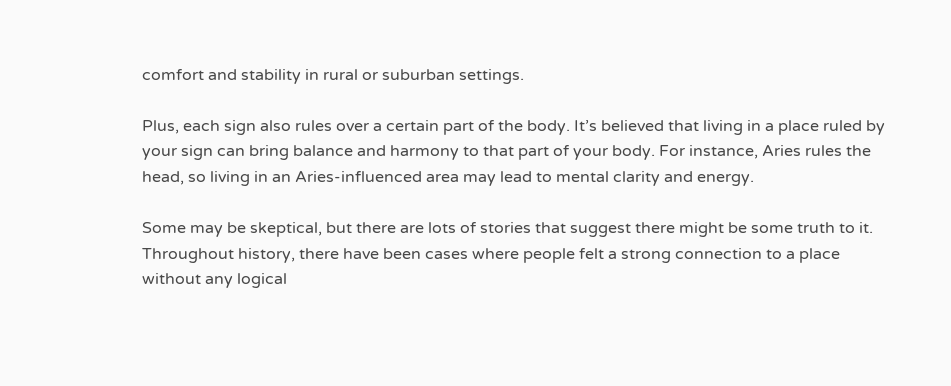comfort and stability in rural or suburban settings.

Plus, each sign also rules over a certain part of the body. It’s believed that living in a place ruled by your sign can bring balance and harmony to that part of your body. For instance, Aries rules the head, so living in an Aries-influenced area may lead to mental clarity and energy.

Some may be skeptical, but there are lots of stories that suggest there might be some truth to it. Throughout history, there have been cases where people felt a strong connection to a place without any logical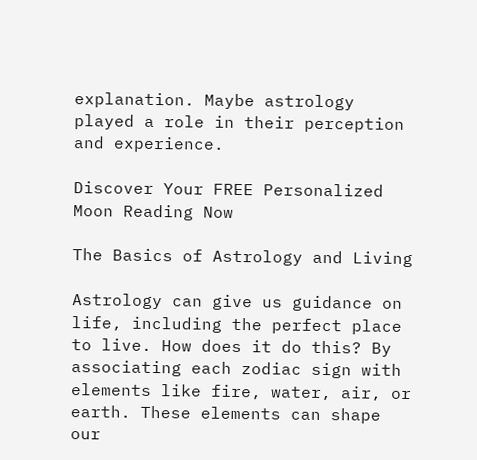explanation. Maybe astrology played a role in their perception and experience.

Discover Your FREE Personalized Moon Reading Now

The Basics of Astrology and Living

Astrology can give us guidance on life, including the perfect place to live. How does it do this? By associating each zodiac sign with elements like fire, water, air, or earth. These elements can shape our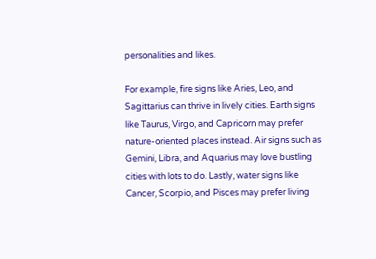personalities and likes.

For example, fire signs like Aries, Leo, and Sagittarius can thrive in lively cities. Earth signs like Taurus, Virgo, and Capricorn may prefer nature-oriented places instead. Air signs such as Gemini, Libra, and Aquarius may love bustling cities with lots to do. Lastly, water signs like Cancer, Scorpio, and Pisces may prefer living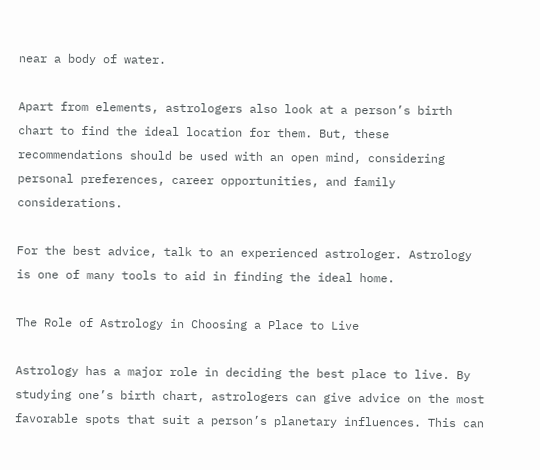near a body of water.

Apart from elements, astrologers also look at a person’s birth chart to find the ideal location for them. But, these recommendations should be used with an open mind, considering personal preferences, career opportunities, and family considerations.

For the best advice, talk to an experienced astrologer. Astrology is one of many tools to aid in finding the ideal home.

The Role of Astrology in Choosing a Place to Live

Astrology has a major role in deciding the best place to live. By studying one’s birth chart, astrologers can give advice on the most favorable spots that suit a person’s planetary influences. This can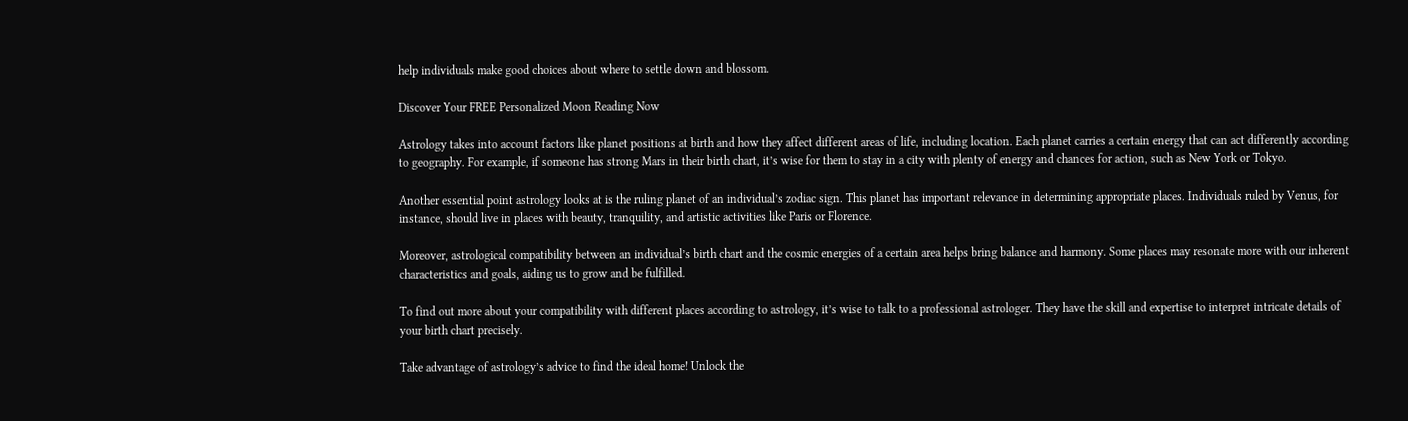help individuals make good choices about where to settle down and blossom.

Discover Your FREE Personalized Moon Reading Now

Astrology takes into account factors like planet positions at birth and how they affect different areas of life, including location. Each planet carries a certain energy that can act differently according to geography. For example, if someone has strong Mars in their birth chart, it’s wise for them to stay in a city with plenty of energy and chances for action, such as New York or Tokyo.

Another essential point astrology looks at is the ruling planet of an individual’s zodiac sign. This planet has important relevance in determining appropriate places. Individuals ruled by Venus, for instance, should live in places with beauty, tranquility, and artistic activities like Paris or Florence.

Moreover, astrological compatibility between an individual’s birth chart and the cosmic energies of a certain area helps bring balance and harmony. Some places may resonate more with our inherent characteristics and goals, aiding us to grow and be fulfilled.

To find out more about your compatibility with different places according to astrology, it’s wise to talk to a professional astrologer. They have the skill and expertise to interpret intricate details of your birth chart precisely.

Take advantage of astrology’s advice to find the ideal home! Unlock the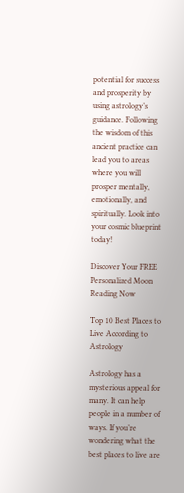potential for success and prosperity by using astrology’s guidance. Following the wisdom of this ancient practice can lead you to areas where you will prosper mentally, emotionally, and spiritually. Look into your cosmic blueprint today!

Discover Your FREE Personalized Moon Reading Now

Top 10 Best Places to Live According to Astrology

Astrology has a mysterious appeal for many. It can help people in a number of ways. If you’re wondering what the best places to live are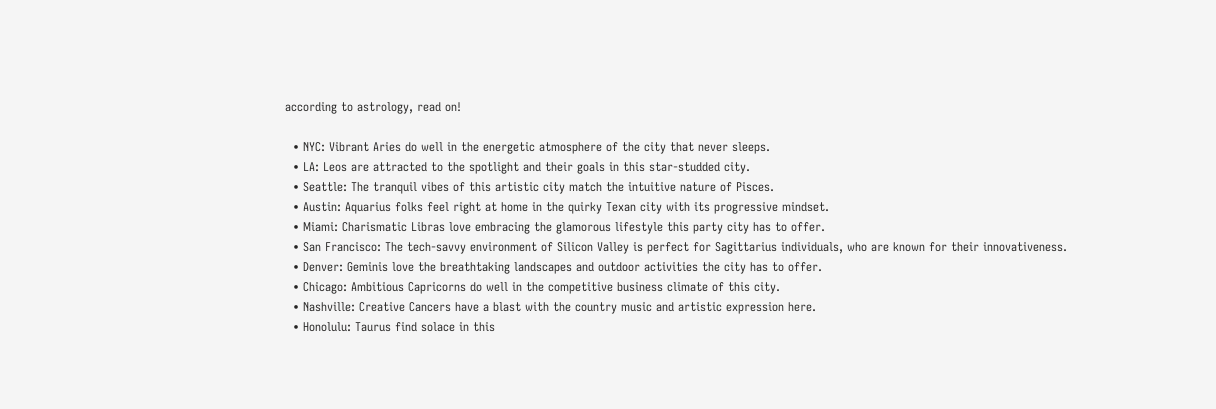according to astrology, read on!

  • NYC: Vibrant Aries do well in the energetic atmosphere of the city that never sleeps.
  • LA: Leos are attracted to the spotlight and their goals in this star-studded city.
  • Seattle: The tranquil vibes of this artistic city match the intuitive nature of Pisces.
  • Austin: Aquarius folks feel right at home in the quirky Texan city with its progressive mindset.
  • Miami: Charismatic Libras love embracing the glamorous lifestyle this party city has to offer.
  • San Francisco: The tech-savvy environment of Silicon Valley is perfect for Sagittarius individuals, who are known for their innovativeness.
  • Denver: Geminis love the breathtaking landscapes and outdoor activities the city has to offer.
  • Chicago: Ambitious Capricorns do well in the competitive business climate of this city.
  • Nashville: Creative Cancers have a blast with the country music and artistic expression here.
  • Honolulu: Taurus find solace in this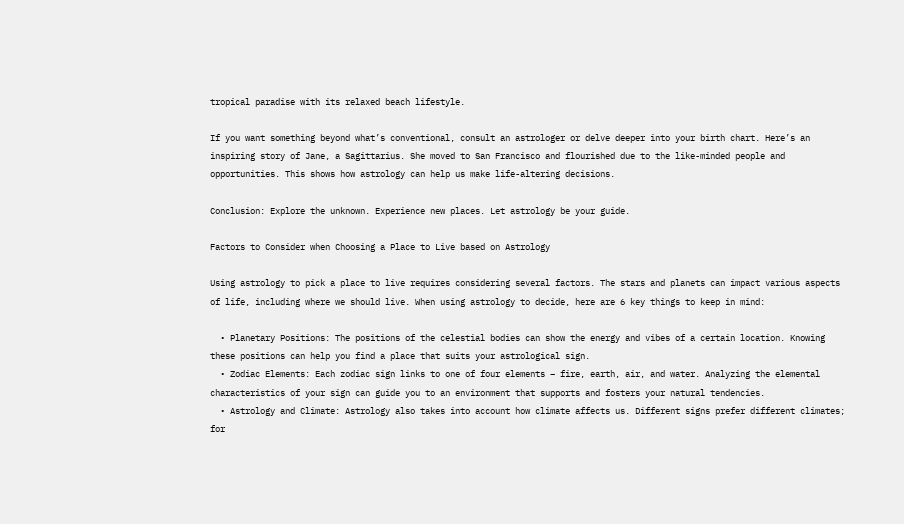tropical paradise with its relaxed beach lifestyle.

If you want something beyond what’s conventional, consult an astrologer or delve deeper into your birth chart. Here’s an inspiring story of Jane, a Sagittarius. She moved to San Francisco and flourished due to the like-minded people and opportunities. This shows how astrology can help us make life-altering decisions.

Conclusion: Explore the unknown. Experience new places. Let astrology be your guide.

Factors to Consider when Choosing a Place to Live based on Astrology

Using astrology to pick a place to live requires considering several factors. The stars and planets can impact various aspects of life, including where we should live. When using astrology to decide, here are 6 key things to keep in mind:

  • Planetary Positions: The positions of the celestial bodies can show the energy and vibes of a certain location. Knowing these positions can help you find a place that suits your astrological sign.
  • Zodiac Elements: Each zodiac sign links to one of four elements – fire, earth, air, and water. Analyzing the elemental characteristics of your sign can guide you to an environment that supports and fosters your natural tendencies.
  • Astrology and Climate: Astrology also takes into account how climate affects us. Different signs prefer different climates; for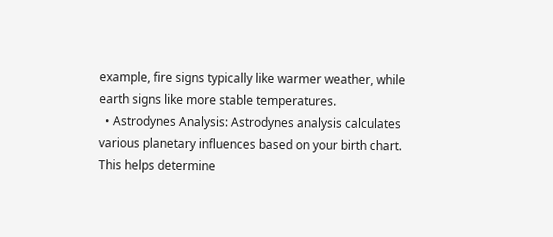example, fire signs typically like warmer weather, while earth signs like more stable temperatures.
  • Astrodynes Analysis: Astrodynes analysis calculates various planetary influences based on your birth chart. This helps determine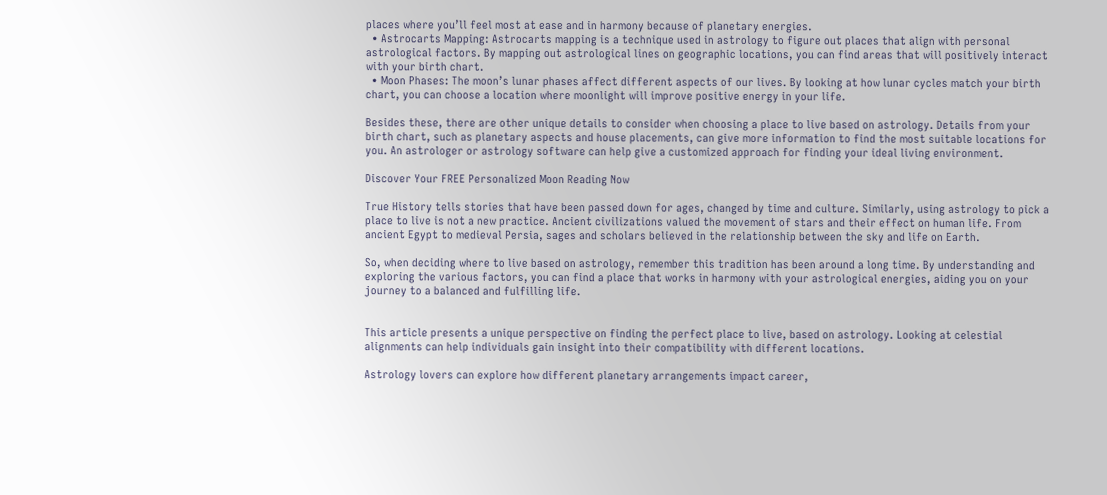places where you’ll feel most at ease and in harmony because of planetary energies.
  • Astrocarts Mapping: Astrocarts mapping is a technique used in astrology to figure out places that align with personal astrological factors. By mapping out astrological lines on geographic locations, you can find areas that will positively interact with your birth chart.
  • Moon Phases: The moon’s lunar phases affect different aspects of our lives. By looking at how lunar cycles match your birth chart, you can choose a location where moonlight will improve positive energy in your life.

Besides these, there are other unique details to consider when choosing a place to live based on astrology. Details from your birth chart, such as planetary aspects and house placements, can give more information to find the most suitable locations for you. An astrologer or astrology software can help give a customized approach for finding your ideal living environment.

Discover Your FREE Personalized Moon Reading Now

True History tells stories that have been passed down for ages, changed by time and culture. Similarly, using astrology to pick a place to live is not a new practice. Ancient civilizations valued the movement of stars and their effect on human life. From ancient Egypt to medieval Persia, sages and scholars believed in the relationship between the sky and life on Earth.

So, when deciding where to live based on astrology, remember this tradition has been around a long time. By understanding and exploring the various factors, you can find a place that works in harmony with your astrological energies, aiding you on your journey to a balanced and fulfilling life.


This article presents a unique perspective on finding the perfect place to live, based on astrology. Looking at celestial alignments can help individuals gain insight into their compatibility with different locations.

Astrology lovers can explore how different planetary arrangements impact career,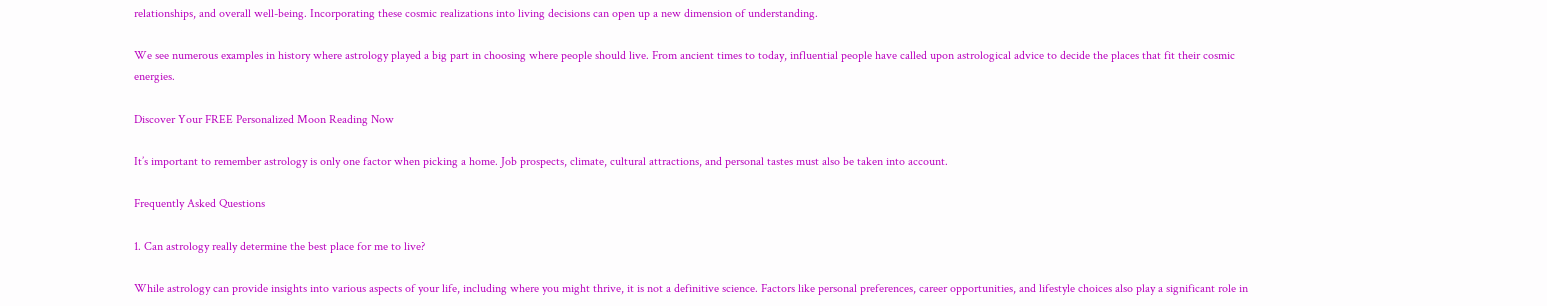relationships, and overall well-being. Incorporating these cosmic realizations into living decisions can open up a new dimension of understanding.

We see numerous examples in history where astrology played a big part in choosing where people should live. From ancient times to today, influential people have called upon astrological advice to decide the places that fit their cosmic energies.

Discover Your FREE Personalized Moon Reading Now

It’s important to remember astrology is only one factor when picking a home. Job prospects, climate, cultural attractions, and personal tastes must also be taken into account.

Frequently Asked Questions

1. Can astrology really determine the best place for me to live?

While astrology can provide insights into various aspects of your life, including where you might thrive, it is not a definitive science. Factors like personal preferences, career opportunities, and lifestyle choices also play a significant role in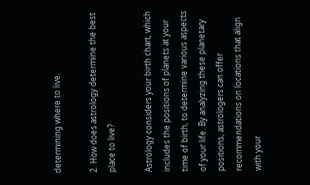determining where to live.

2. How does astrology determine the best place to live?

Astrology considers your birth chart, which includes the positions of planets at your time of birth, to determine various aspects of your life. By analyzing these planetary positions, astrologers can offer recommendations on locations that align with your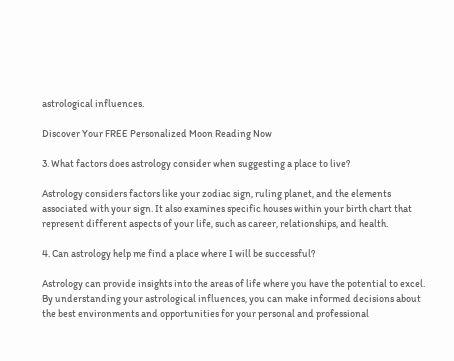astrological influences.

Discover Your FREE Personalized Moon Reading Now

3. What factors does astrology consider when suggesting a place to live?

Astrology considers factors like your zodiac sign, ruling planet, and the elements associated with your sign. It also examines specific houses within your birth chart that represent different aspects of your life, such as career, relationships, and health.

4. Can astrology help me find a place where I will be successful?

Astrology can provide insights into the areas of life where you have the potential to excel. By understanding your astrological influences, you can make informed decisions about the best environments and opportunities for your personal and professional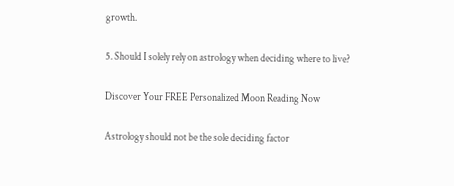growth.

5. Should I solely rely on astrology when deciding where to live?

Discover Your FREE Personalized Moon Reading Now

Astrology should not be the sole deciding factor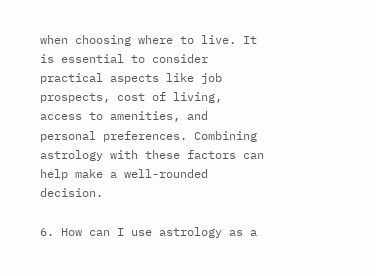when choosing where to live. It is essential to consider practical aspects like job prospects, cost of living, access to amenities, and personal preferences. Combining astrology with these factors can help make a well-rounded decision.

6. How can I use astrology as a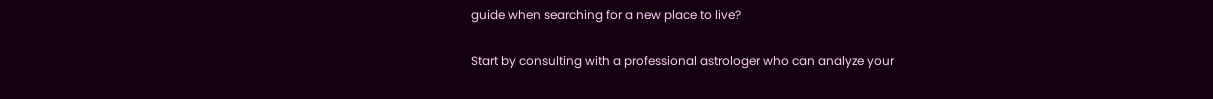guide when searching for a new place to live?

Start by consulting with a professional astrologer who can analyze your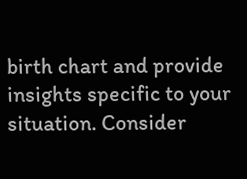birth chart and provide insights specific to your situation. Consider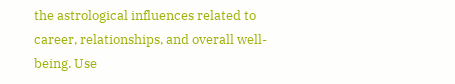the astrological influences related to career, relationships, and overall well-being. Use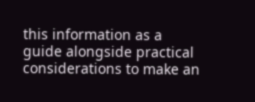this information as a guide alongside practical considerations to make an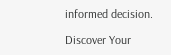informed decision.

Discover Your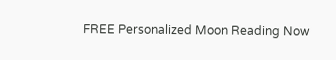FREE Personalized Moon Reading Now